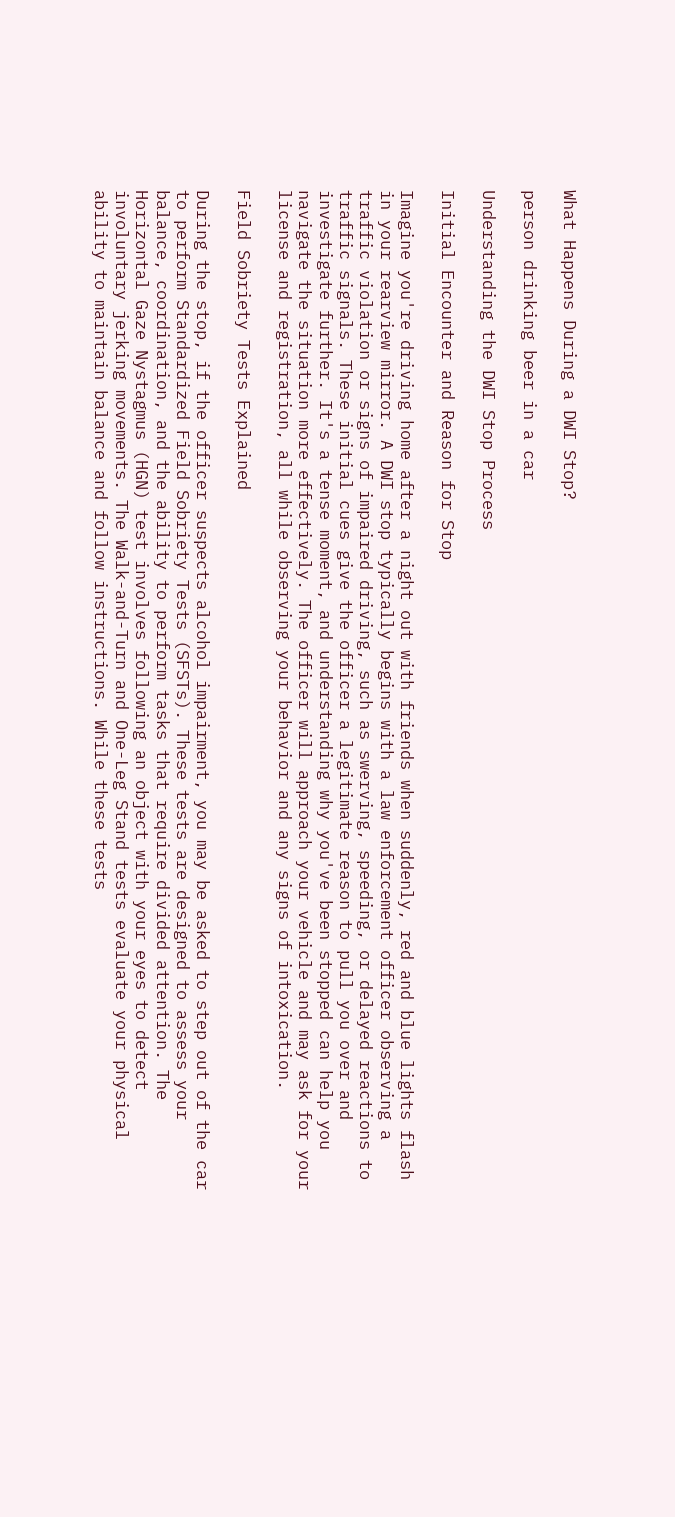What Happens During a DWI Stop?

person drinking beer in a car

Understanding the DWI Stop Process

Initial Encounter and Reason for Stop

Imagine you're driving home after a night out with friends when suddenly, red and blue lights flash in your rearview mirror. A DWI stop typically begins with a law enforcement officer observing a traffic violation or signs of impaired driving, such as swerving, speeding, or delayed reactions to traffic signals. These initial cues give the officer a legitimate reason to pull you over and investigate further. It's a tense moment, and understanding why you've been stopped can help you navigate the situation more effectively. The officer will approach your vehicle and may ask for your license and registration, all while observing your behavior and any signs of intoxication.

Field Sobriety Tests Explained

During the stop, if the officer suspects alcohol impairment, you may be asked to step out of the car to perform Standardized Field Sobriety Tests (SFSTs). These tests are designed to assess your balance, coordination, and the ability to perform tasks that require divided attention. The Horizontal Gaze Nystagmus (HGN) test involves following an object with your eyes to detect involuntary jerking movements. The Walk-and-Turn and One-Leg Stand tests evaluate your physical ability to maintain balance and follow instructions. While these tests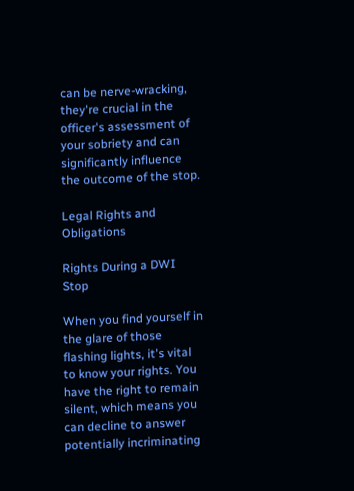can be nerve-wracking, they're crucial in the officer's assessment of your sobriety and can significantly influence the outcome of the stop.

Legal Rights and Obligations

Rights During a DWI Stop

When you find yourself in the glare of those flashing lights, it's vital to know your rights. You have the right to remain silent, which means you can decline to answer potentially incriminating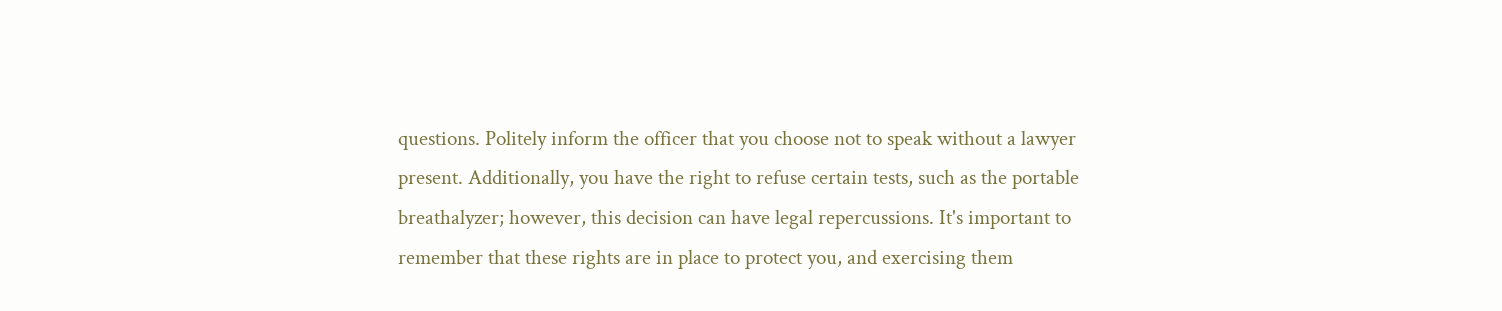questions. Politely inform the officer that you choose not to speak without a lawyer present. Additionally, you have the right to refuse certain tests, such as the portable breathalyzer; however, this decision can have legal repercussions. It's important to remember that these rights are in place to protect you, and exercising them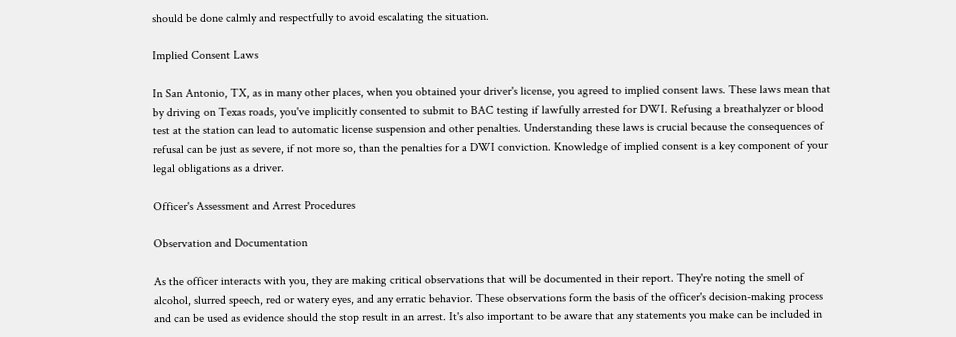should be done calmly and respectfully to avoid escalating the situation.

Implied Consent Laws

In San Antonio, TX, as in many other places, when you obtained your driver's license, you agreed to implied consent laws. These laws mean that by driving on Texas roads, you've implicitly consented to submit to BAC testing if lawfully arrested for DWI. Refusing a breathalyzer or blood test at the station can lead to automatic license suspension and other penalties. Understanding these laws is crucial because the consequences of refusal can be just as severe, if not more so, than the penalties for a DWI conviction. Knowledge of implied consent is a key component of your legal obligations as a driver.

Officer's Assessment and Arrest Procedures

Observation and Documentation

As the officer interacts with you, they are making critical observations that will be documented in their report. They're noting the smell of alcohol, slurred speech, red or watery eyes, and any erratic behavior. These observations form the basis of the officer's decision-making process and can be used as evidence should the stop result in an arrest. It's also important to be aware that any statements you make can be included in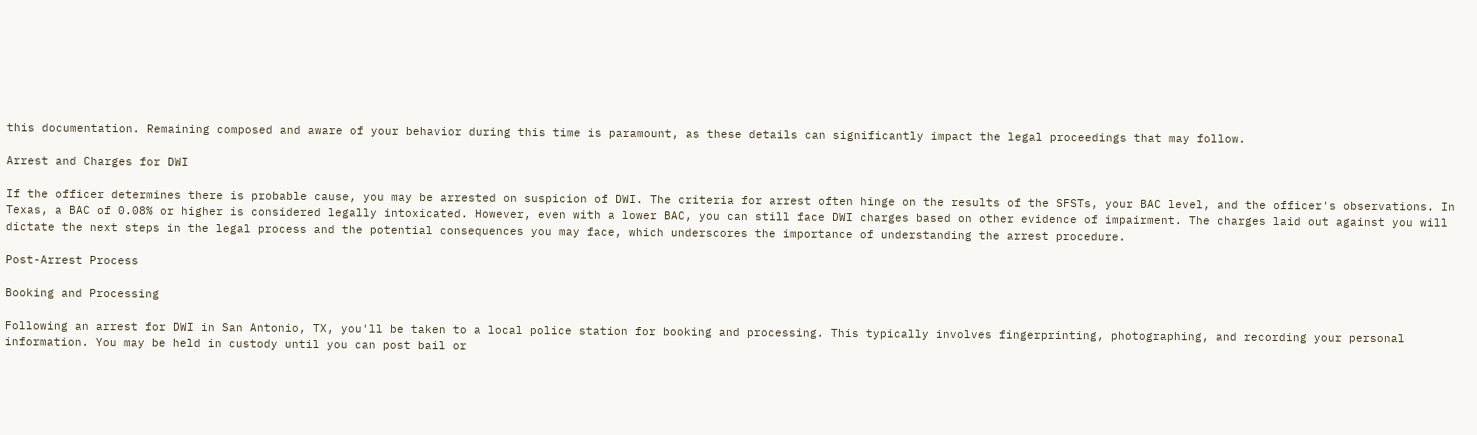this documentation. Remaining composed and aware of your behavior during this time is paramount, as these details can significantly impact the legal proceedings that may follow.

Arrest and Charges for DWI

If the officer determines there is probable cause, you may be arrested on suspicion of DWI. The criteria for arrest often hinge on the results of the SFSTs, your BAC level, and the officer's observations. In Texas, a BAC of 0.08% or higher is considered legally intoxicated. However, even with a lower BAC, you can still face DWI charges based on other evidence of impairment. The charges laid out against you will dictate the next steps in the legal process and the potential consequences you may face, which underscores the importance of understanding the arrest procedure.

Post-Arrest Process

Booking and Processing

Following an arrest for DWI in San Antonio, TX, you'll be taken to a local police station for booking and processing. This typically involves fingerprinting, photographing, and recording your personal information. You may be held in custody until you can post bail or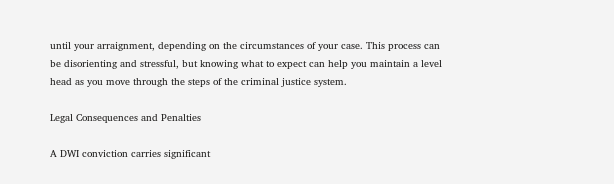until your arraignment, depending on the circumstances of your case. This process can be disorienting and stressful, but knowing what to expect can help you maintain a level head as you move through the steps of the criminal justice system.

Legal Consequences and Penalties

A DWI conviction carries significant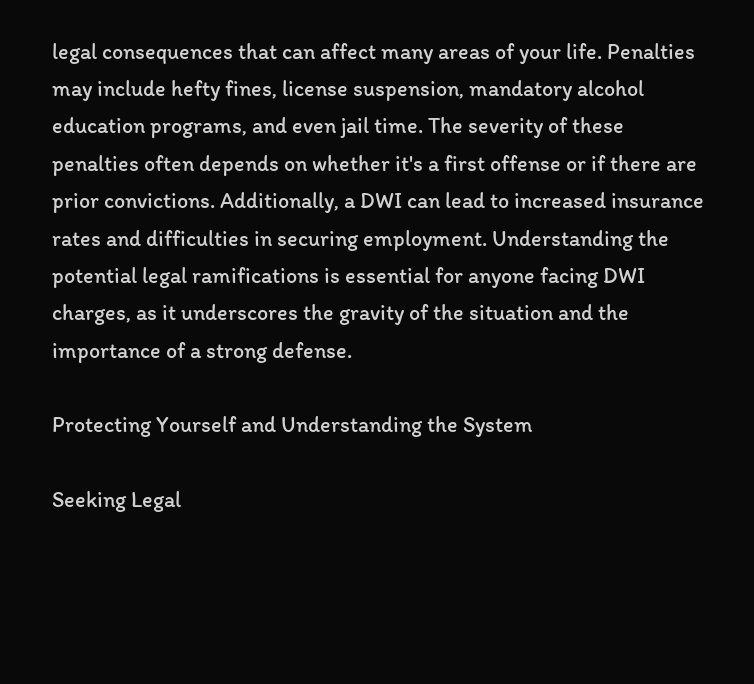legal consequences that can affect many areas of your life. Penalties may include hefty fines, license suspension, mandatory alcohol education programs, and even jail time. The severity of these penalties often depends on whether it's a first offense or if there are prior convictions. Additionally, a DWI can lead to increased insurance rates and difficulties in securing employment. Understanding the potential legal ramifications is essential for anyone facing DWI charges, as it underscores the gravity of the situation and the importance of a strong defense.

Protecting Yourself and Understanding the System

Seeking Legal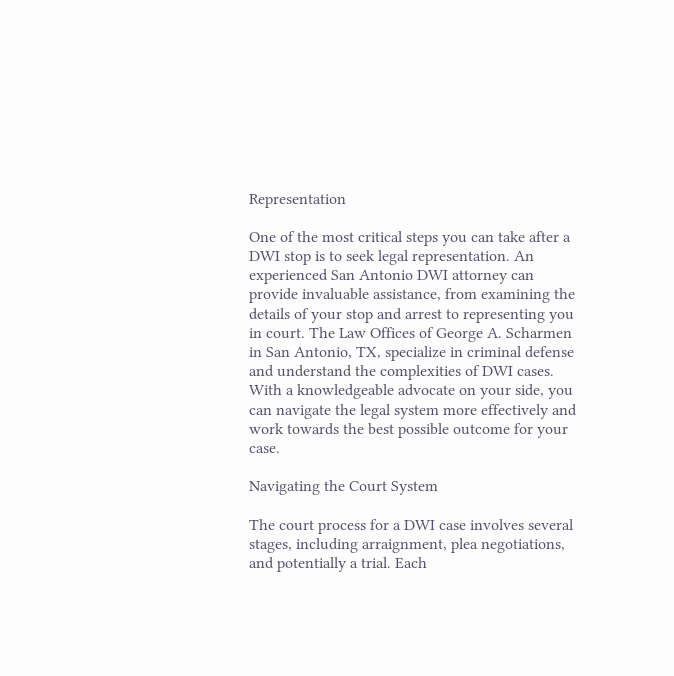Representation

One of the most critical steps you can take after a DWI stop is to seek legal representation. An experienced San Antonio DWI attorney can provide invaluable assistance, from examining the details of your stop and arrest to representing you in court. The Law Offices of George A. Scharmen in San Antonio, TX, specialize in criminal defense and understand the complexities of DWI cases. With a knowledgeable advocate on your side, you can navigate the legal system more effectively and work towards the best possible outcome for your case.

Navigating the Court System

The court process for a DWI case involves several stages, including arraignment, plea negotiations, and potentially a trial. Each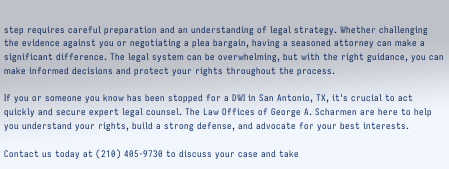step requires careful preparation and an understanding of legal strategy. Whether challenging the evidence against you or negotiating a plea bargain, having a seasoned attorney can make a significant difference. The legal system can be overwhelming, but with the right guidance, you can make informed decisions and protect your rights throughout the process.

If you or someone you know has been stopped for a DWI in San Antonio, TX, it's crucial to act quickly and secure expert legal counsel. The Law Offices of George A. Scharmen are here to help you understand your rights, build a strong defense, and advocate for your best interests.

Contact us today at (210) 405-9730 to discuss your case and take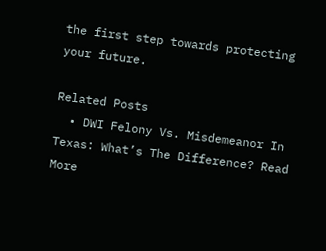the first step towards protecting your future.

Related Posts
  • DWI Felony Vs. Misdemeanor In Texas: What’s The Difference? Read More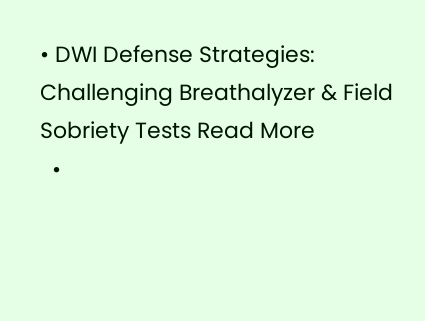• DWI Defense Strategies: Challenging Breathalyzer & Field Sobriety Tests Read More
  •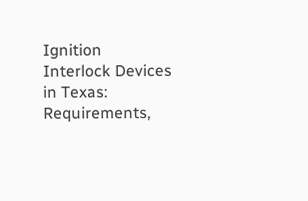Ignition Interlock Devices in Texas: Requirements,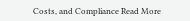Costs, and Compliance Read More